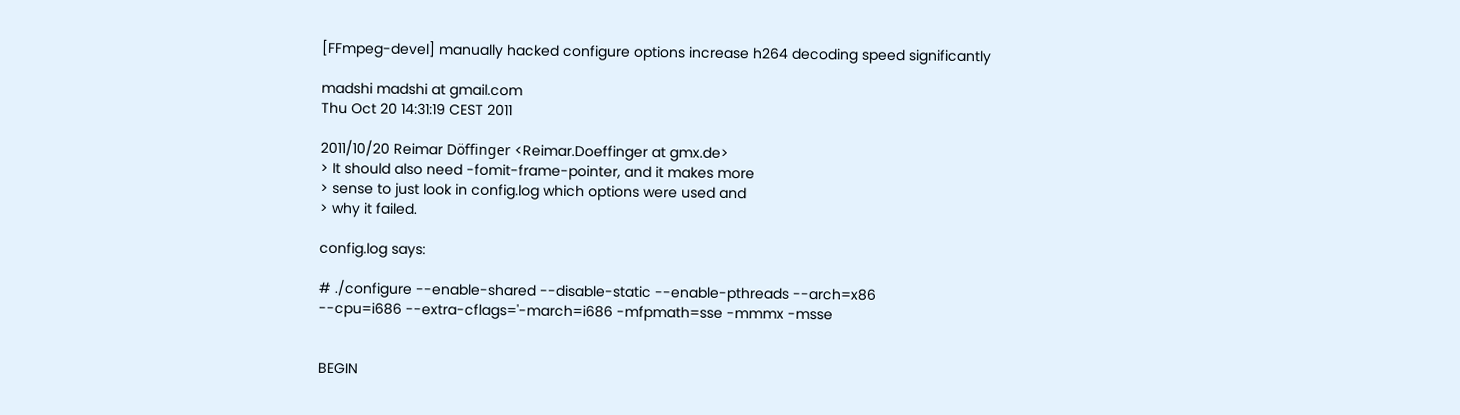[FFmpeg-devel] manually hacked configure options increase h264 decoding speed significantly

madshi madshi at gmail.com
Thu Oct 20 14:31:19 CEST 2011

2011/10/20 Reimar Döffinger <Reimar.Doeffinger at gmx.de>
> It should also need -fomit-frame-pointer, and it makes more
> sense to just look in config.log which options were used and
> why it failed.

config.log says:

# ./configure --enable-shared --disable-static --enable-pthreads --arch=x86
--cpu=i686 --extra-cflags='-march=i686 -mfpmath=sse -mmmx -msse


BEGIN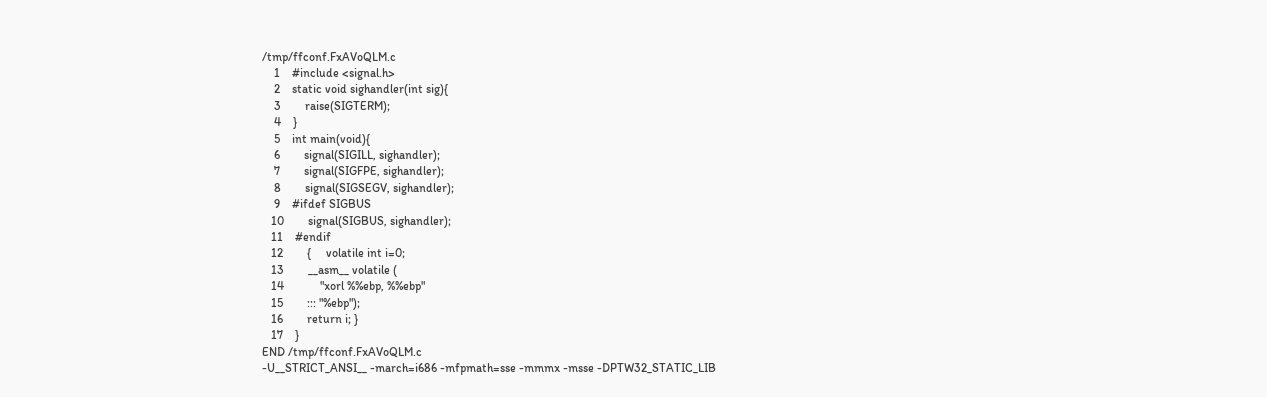/tmp/ffconf.FxAVoQLM.c
    1    #include <signal.h>
    2    static void sighandler(int sig){
    3        raise(SIGTERM);
    4    }
    5    int main(void){
    6        signal(SIGILL, sighandler);
    7        signal(SIGFPE, sighandler);
    8        signal(SIGSEGV, sighandler);
    9    #ifdef SIGBUS
   10        signal(SIGBUS, sighandler);
   11    #endif
   12        {     volatile int i=0;
   13        __asm__ volatile (
   14            "xorl %%ebp, %%ebp"
   15        ::: "%ebp");
   16        return i; }
   17    }
END /tmp/ffconf.FxAVoQLM.c
-U__STRICT_ANSI__ -march=i686 -mfpmath=sse -mmmx -msse -DPTW32_STATIC_LIB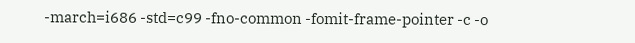-march=i686 -std=c99 -fno-common -fomit-frame-pointer -c -o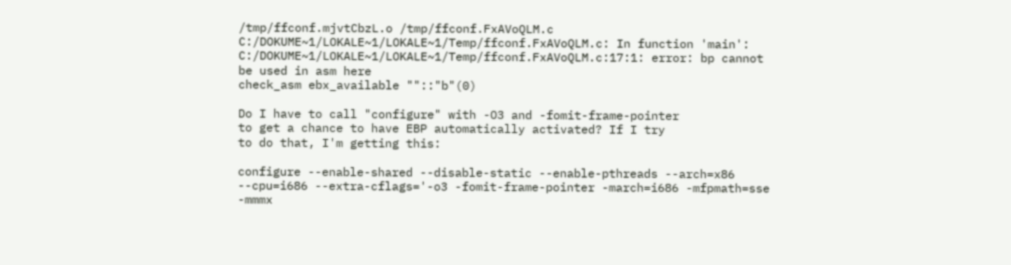/tmp/ffconf.mjvtCbzL.o /tmp/ffconf.FxAVoQLM.c
C:/DOKUME~1/LOKALE~1/LOKALE~1/Temp/ffconf.FxAVoQLM.c: In function 'main':
C:/DOKUME~1/LOKALE~1/LOKALE~1/Temp/ffconf.FxAVoQLM.c:17:1: error: bp cannot
be used in asm here
check_asm ebx_available ""::"b"(0)

Do I have to call "configure" with -O3 and -fomit-frame-pointer
to get a chance to have EBP automatically activated? If I try
to do that, I'm getting this:

configure --enable-shared --disable-static --enable-pthreads --arch=x86
--cpu=i686 --extra-cflags='-o3 -fomit-frame-pointer -march=i686 -mfpmath=sse
-mmmx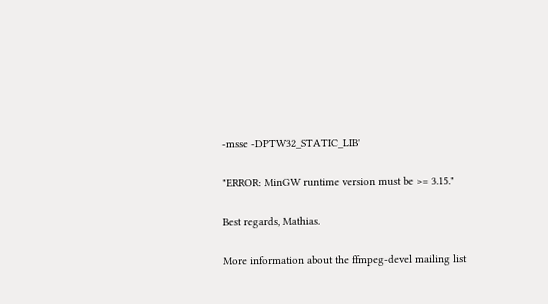-msse -DPTW32_STATIC_LIB'

"ERROR: MinGW runtime version must be >= 3.15."

Best regards, Mathias.

More information about the ffmpeg-devel mailing list